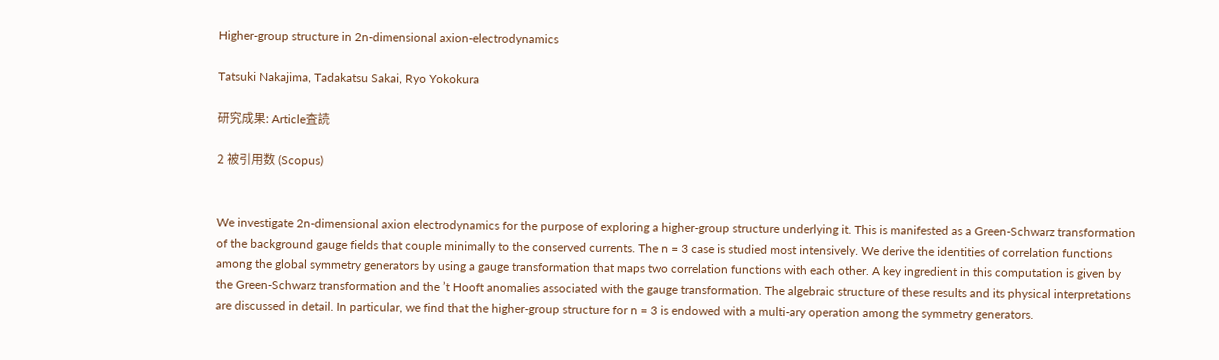Higher-group structure in 2n-dimensional axion-electrodynamics

Tatsuki Nakajima, Tadakatsu Sakai, Ryo Yokokura

研究成果: Article査読

2 被引用数 (Scopus)


We investigate 2n-dimensional axion electrodynamics for the purpose of exploring a higher-group structure underlying it. This is manifested as a Green-Schwarz transformation of the background gauge fields that couple minimally to the conserved currents. The n = 3 case is studied most intensively. We derive the identities of correlation functions among the global symmetry generators by using a gauge transformation that maps two correlation functions with each other. A key ingredient in this computation is given by the Green-Schwarz transformation and the ’t Hooft anomalies associated with the gauge transformation. The algebraic structure of these results and its physical interpretations are discussed in detail. In particular, we find that the higher-group structure for n = 3 is endowed with a multi-ary operation among the symmetry generators.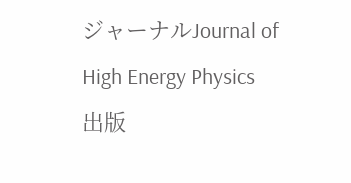ジャーナルJournal of High Energy Physics
出版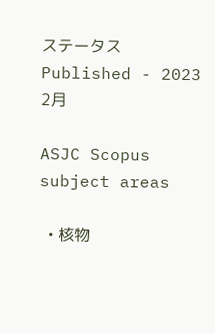ステータスPublished - 2023 2月

ASJC Scopus subject areas

  • 核物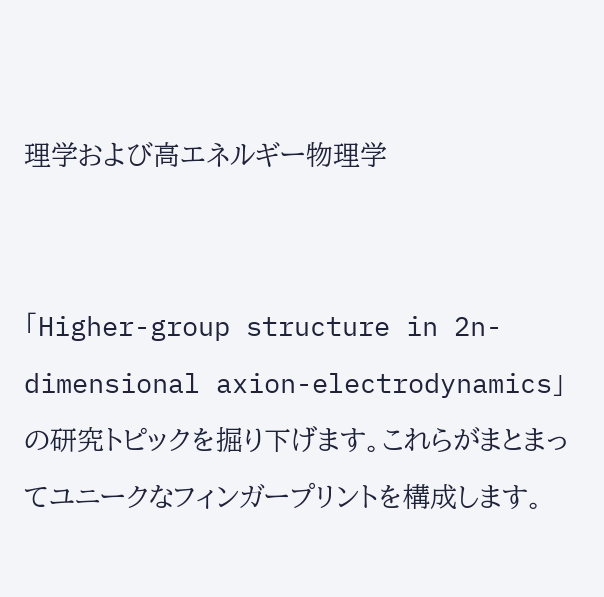理学および高エネルギー物理学


「Higher-group structure in 2n-dimensional axion-electrodynamics」の研究トピックを掘り下げます。これらがまとまってユニークなフィンガープリントを構成します。